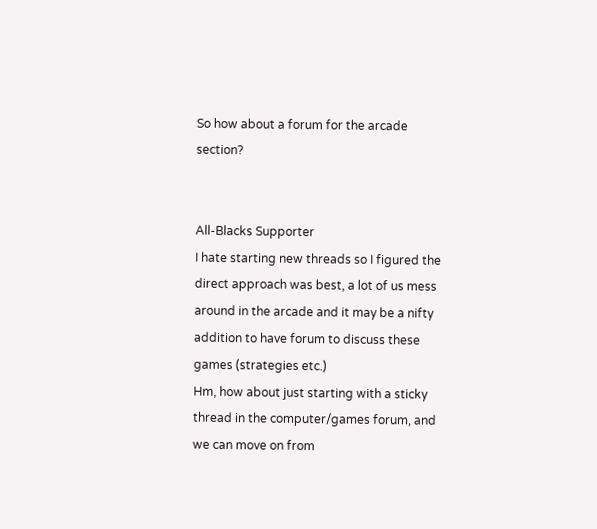So how about a forum for the arcade section?


All-Blacks Supporter
I hate starting new threads so I figured the direct approach was best, a lot of us mess around in the arcade and it may be a nifty addition to have forum to discuss these games (strategies etc.)
Hm, how about just starting with a sticky thread in the computer/games forum, and we can move on from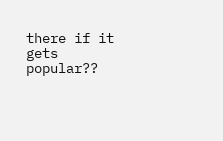there if it gets popular??